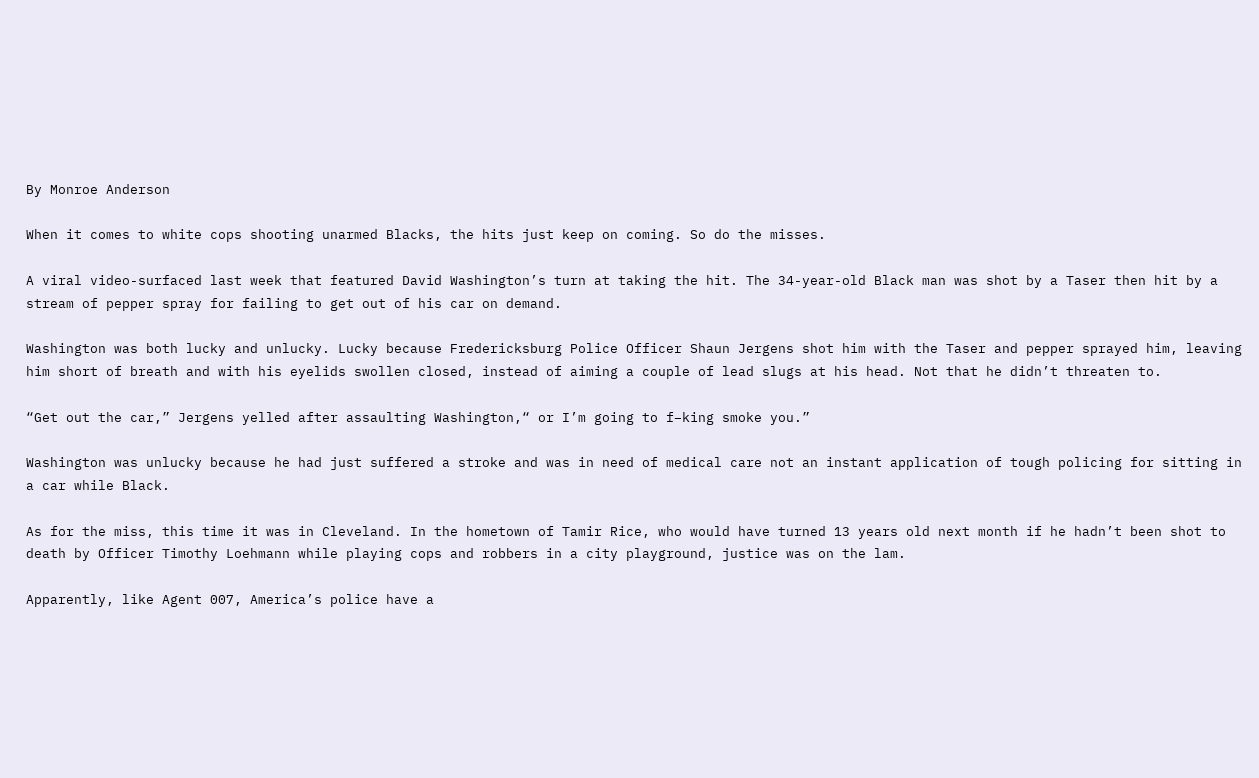By Monroe Anderson

When it comes to white cops shooting unarmed Blacks, the hits just keep on coming. So do the misses.

A viral video-surfaced last week that featured David Washington’s turn at taking the hit. The 34-year-old Black man was shot by a Taser then hit by a stream of pepper spray for failing to get out of his car on demand.

Washington was both lucky and unlucky. Lucky because Fredericksburg Police Officer Shaun Jergens shot him with the Taser and pepper sprayed him, leaving him short of breath and with his eyelids swollen closed, instead of aiming a couple of lead slugs at his head. Not that he didn’t threaten to.

“Get out the car,” Jergens yelled after assaulting Washington,“ or I’m going to f–king smoke you.”

Washington was unlucky because he had just suffered a stroke and was in need of medical care not an instant application of tough policing for sitting in a car while Black.

As for the miss, this time it was in Cleveland. In the hometown of Tamir Rice, who would have turned 13 years old next month if he hadn’t been shot to death by Officer Timothy Loehmann while playing cops and robbers in a city playground, justice was on the lam.

Apparently, like Agent 007, America’s police have a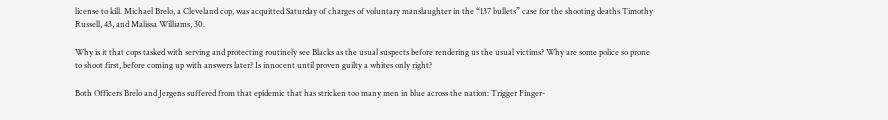license to kill. Michael Brelo, a Cleveland cop, was acquitted Saturday of charges of voluntary manslaughter in the “137 bullets” case for the shooting deaths Timothy Russell, 43, and Malissa Williams, 30.

Why is it that cops tasked with serving and protecting routinely see Blacks as the usual suspects before rendering us the usual victims? Why are some police so prone to shoot first, before coming up with answers later? Is innocent until proven guilty a whites only right?

Both Officers Brelo and Jergens suffered from that epidemic that has stricken too many men in blue across the nation: Trigger Finger-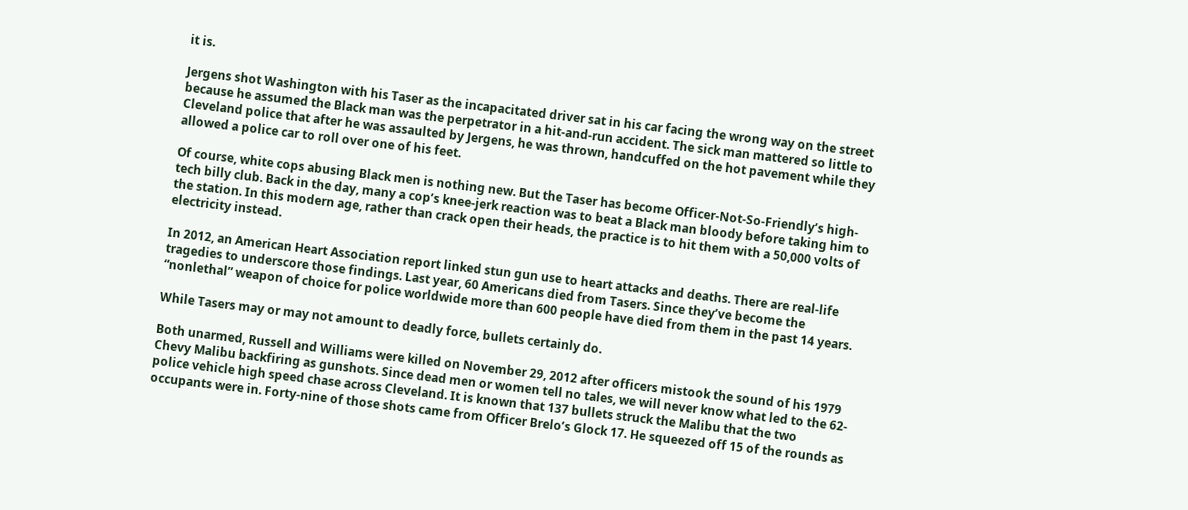it is.

Jergens shot Washington with his Taser as the incapacitated driver sat in his car facing the wrong way on the street because he assumed the Black man was the perpetrator in a hit-and-run accident. The sick man mattered so little to Cleveland police that after he was assaulted by Jergens, he was thrown, handcuffed on the hot pavement while they allowed a police car to roll over one of his feet.

Of course, white cops abusing Black men is nothing new. But the Taser has become Officer-Not-So-Friendly’s high-tech billy club. Back in the day, many a cop’s knee-jerk reaction was to beat a Black man bloody before taking him to the station. In this modern age, rather than crack open their heads, the practice is to hit them with a 50,000 volts of electricity instead.

In 2012, an American Heart Association report linked stun gun use to heart attacks and deaths. There are real-life tragedies to underscore those findings. Last year, 60 Americans died from Tasers. Since they’ve become the “nonlethal” weapon of choice for police worldwide more than 600 people have died from them in the past 14 years.

While Tasers may or may not amount to deadly force, bullets certainly do.

Both unarmed, Russell and Williams were killed on November 29, 2012 after officers mistook the sound of his 1979 Chevy Malibu backfiring as gunshots. Since dead men or women tell no tales, we will never know what led to the 62- police vehicle high speed chase across Cleveland. It is known that 137 bullets struck the Malibu that the two occupants were in. Forty-nine of those shots came from Officer Brelo’s Glock 17. He squeezed off 15 of the rounds as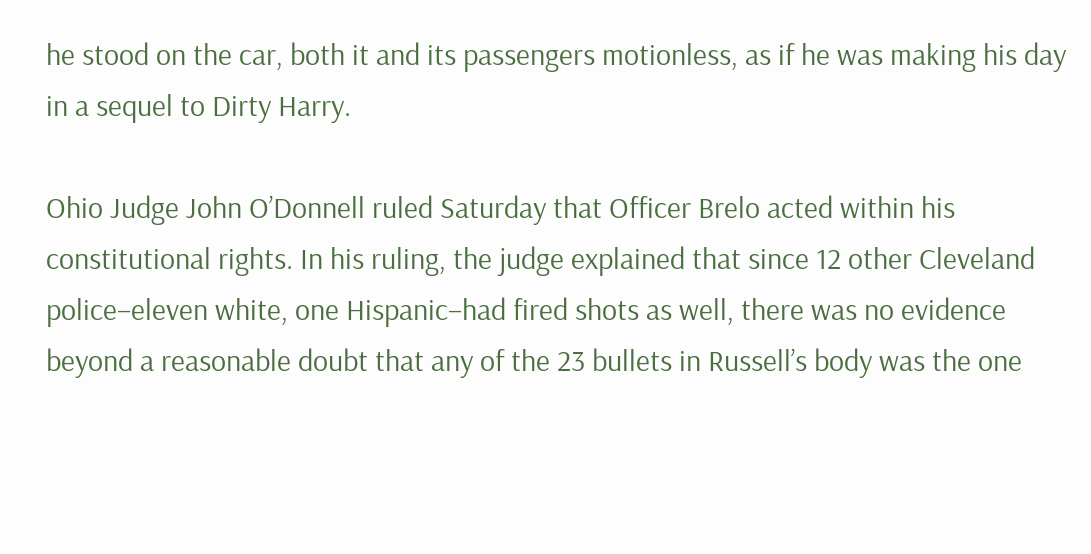he stood on the car, both it and its passengers motionless, as if he was making his day in a sequel to Dirty Harry.

Ohio Judge John O’Donnell ruled Saturday that Officer Brelo acted within his constitutional rights. In his ruling, the judge explained that since 12 other Cleveland police–eleven white, one Hispanic–had fired shots as well, there was no evidence beyond a reasonable doubt that any of the 23 bullets in Russell’s body was the one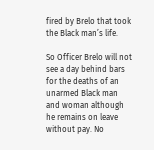fired by Brelo that took the Black man’s life.

So Officer Brelo will not see a day behind bars for the deaths of an unarmed Black man and woman although he remains on leave without pay. No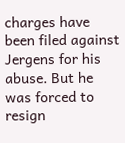charges have been filed against Jergens for his abuse. But he was forced to resign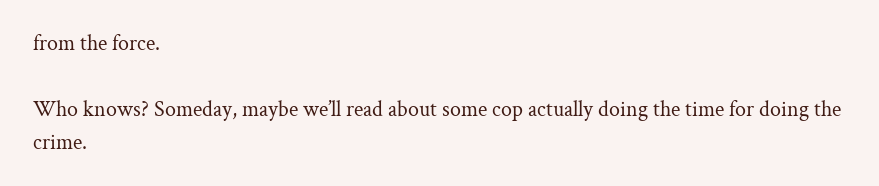from the force.

Who knows? Someday, maybe we’ll read about some cop actually doing the time for doing the crime.